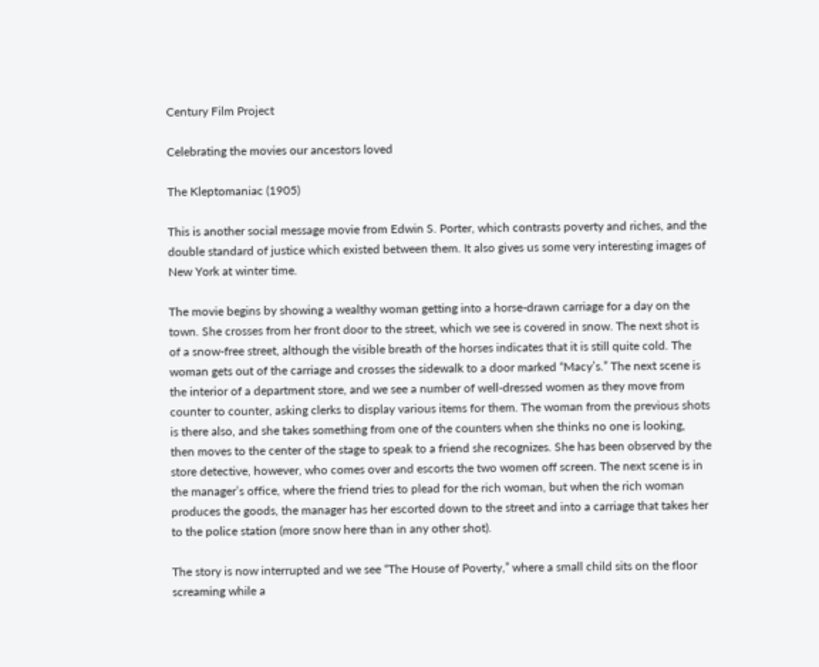Century Film Project

Celebrating the movies our ancestors loved

The Kleptomaniac (1905)

This is another social message movie from Edwin S. Porter, which contrasts poverty and riches, and the double standard of justice which existed between them. It also gives us some very interesting images of New York at winter time.

The movie begins by showing a wealthy woman getting into a horse-drawn carriage for a day on the town. She crosses from her front door to the street, which we see is covered in snow. The next shot is of a snow-free street, although the visible breath of the horses indicates that it is still quite cold. The woman gets out of the carriage and crosses the sidewalk to a door marked “Macy’s.” The next scene is the interior of a department store, and we see a number of well-dressed women as they move from counter to counter, asking clerks to display various items for them. The woman from the previous shots is there also, and she takes something from one of the counters when she thinks no one is looking, then moves to the center of the stage to speak to a friend she recognizes. She has been observed by the store detective, however, who comes over and escorts the two women off screen. The next scene is in the manager’s office, where the friend tries to plead for the rich woman, but when the rich woman produces the goods, the manager has her escorted down to the street and into a carriage that takes her to the police station (more snow here than in any other shot).

The story is now interrupted and we see “The House of Poverty,” where a small child sits on the floor screaming while a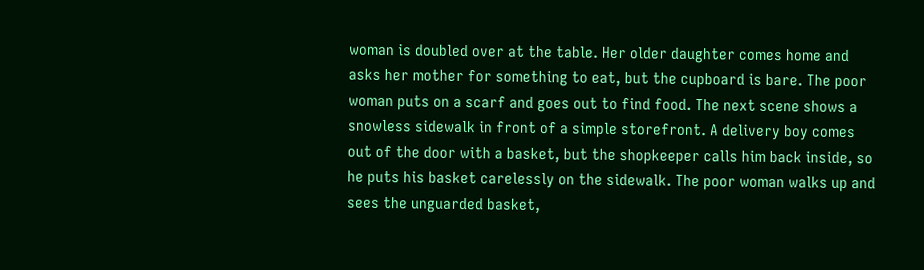woman is doubled over at the table. Her older daughter comes home and asks her mother for something to eat, but the cupboard is bare. The poor woman puts on a scarf and goes out to find food. The next scene shows a snowless sidewalk in front of a simple storefront. A delivery boy comes out of the door with a basket, but the shopkeeper calls him back inside, so he puts his basket carelessly on the sidewalk. The poor woman walks up and sees the unguarded basket,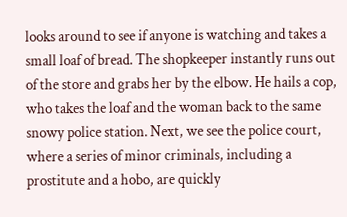looks around to see if anyone is watching and takes a small loaf of bread. The shopkeeper instantly runs out of the store and grabs her by the elbow. He hails a cop, who takes the loaf and the woman back to the same snowy police station. Next, we see the police court, where a series of minor criminals, including a prostitute and a hobo, are quickly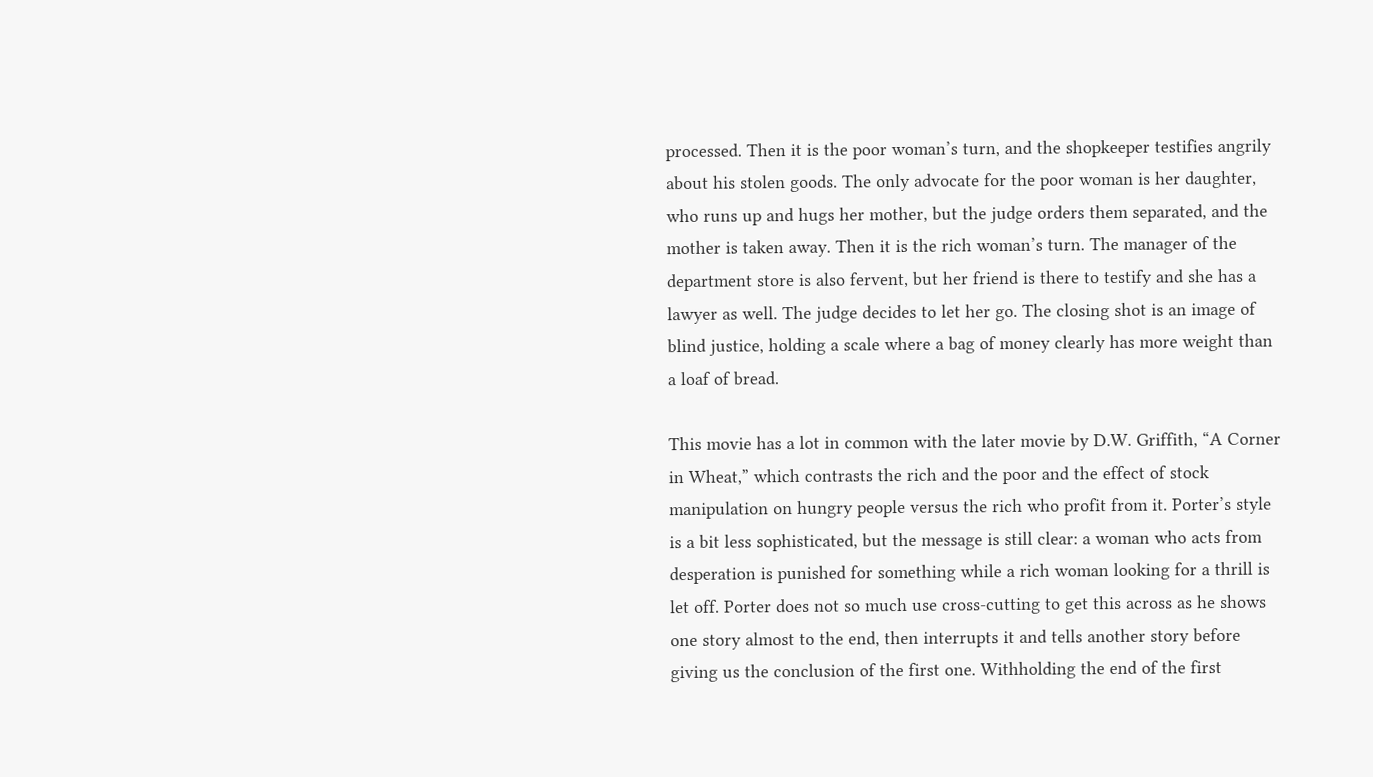processed. Then it is the poor woman’s turn, and the shopkeeper testifies angrily about his stolen goods. The only advocate for the poor woman is her daughter, who runs up and hugs her mother, but the judge orders them separated, and the mother is taken away. Then it is the rich woman’s turn. The manager of the department store is also fervent, but her friend is there to testify and she has a lawyer as well. The judge decides to let her go. The closing shot is an image of blind justice, holding a scale where a bag of money clearly has more weight than a loaf of bread.

This movie has a lot in common with the later movie by D.W. Griffith, “A Corner in Wheat,” which contrasts the rich and the poor and the effect of stock manipulation on hungry people versus the rich who profit from it. Porter’s style is a bit less sophisticated, but the message is still clear: a woman who acts from desperation is punished for something while a rich woman looking for a thrill is let off. Porter does not so much use cross-cutting to get this across as he shows one story almost to the end, then interrupts it and tells another story before giving us the conclusion of the first one. Withholding the end of the first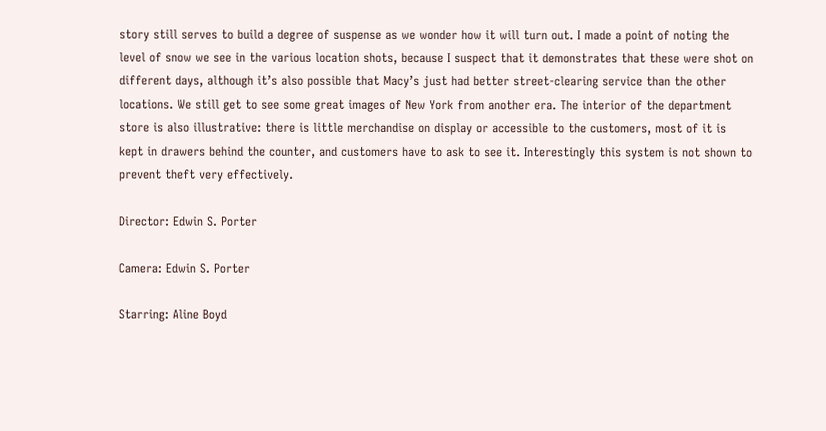story still serves to build a degree of suspense as we wonder how it will turn out. I made a point of noting the level of snow we see in the various location shots, because I suspect that it demonstrates that these were shot on different days, although it’s also possible that Macy’s just had better street-clearing service than the other locations. We still get to see some great images of New York from another era. The interior of the department store is also illustrative: there is little merchandise on display or accessible to the customers, most of it is kept in drawers behind the counter, and customers have to ask to see it. Interestingly this system is not shown to prevent theft very effectively.

Director: Edwin S. Porter

Camera: Edwin S. Porter

Starring: Aline Boyd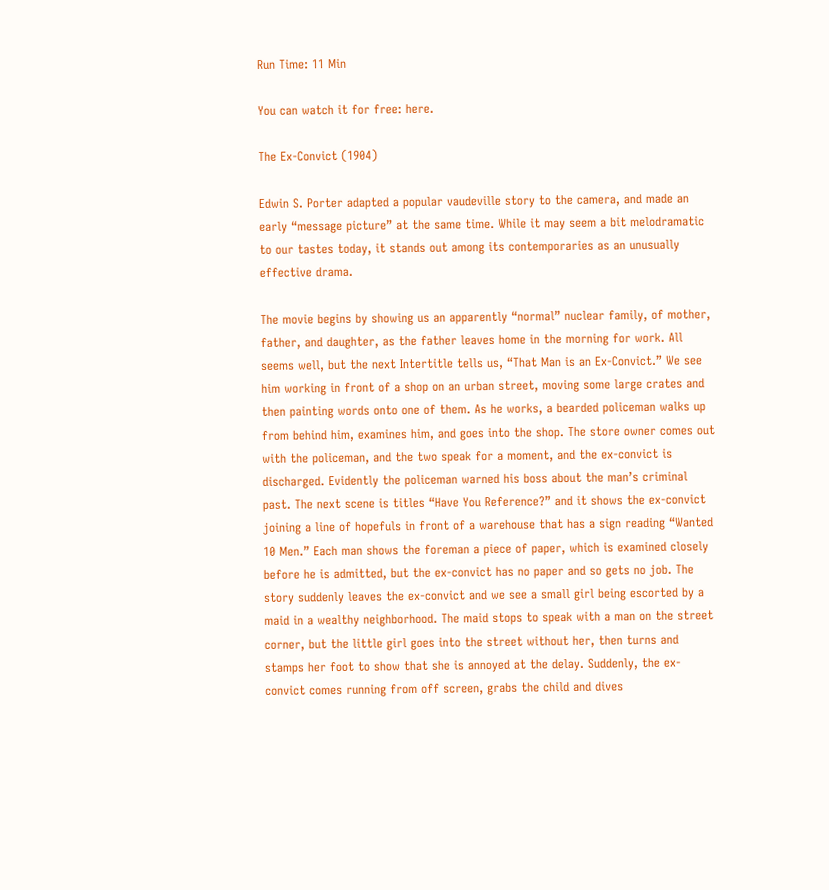Run Time: 11 Min

You can watch it for free: here.

The Ex-Convict (1904)

Edwin S. Porter adapted a popular vaudeville story to the camera, and made an early “message picture” at the same time. While it may seem a bit melodramatic to our tastes today, it stands out among its contemporaries as an unusually effective drama.

The movie begins by showing us an apparently “normal” nuclear family, of mother, father, and daughter, as the father leaves home in the morning for work. All seems well, but the next Intertitle tells us, “That Man is an Ex-Convict.” We see him working in front of a shop on an urban street, moving some large crates and then painting words onto one of them. As he works, a bearded policeman walks up from behind him, examines him, and goes into the shop. The store owner comes out with the policeman, and the two speak for a moment, and the ex-convict is discharged. Evidently the policeman warned his boss about the man’s criminal past. The next scene is titles “Have You Reference?” and it shows the ex-convict joining a line of hopefuls in front of a warehouse that has a sign reading “Wanted 10 Men.” Each man shows the foreman a piece of paper, which is examined closely before he is admitted, but the ex-convict has no paper and so gets no job. The story suddenly leaves the ex-convict and we see a small girl being escorted by a maid in a wealthy neighborhood. The maid stops to speak with a man on the street corner, but the little girl goes into the street without her, then turns and stamps her foot to show that she is annoyed at the delay. Suddenly, the ex-convict comes running from off screen, grabs the child and dives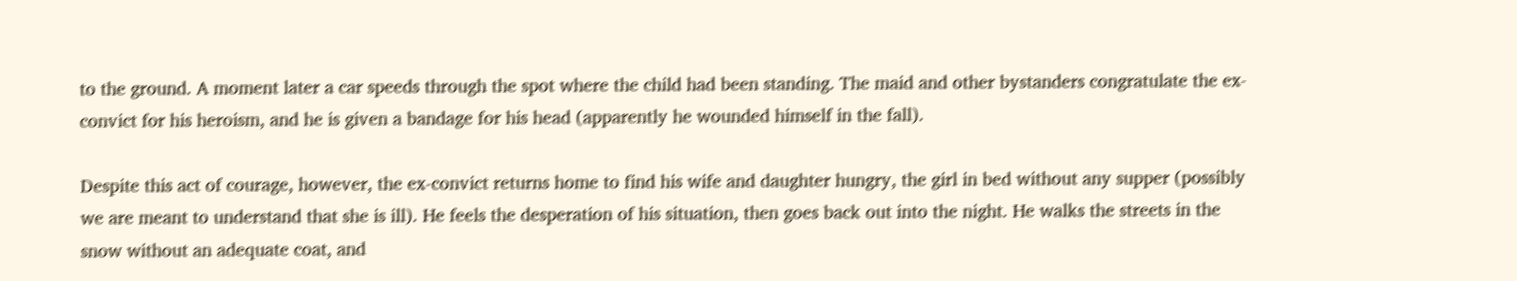to the ground. A moment later a car speeds through the spot where the child had been standing. The maid and other bystanders congratulate the ex-convict for his heroism, and he is given a bandage for his head (apparently he wounded himself in the fall).

Despite this act of courage, however, the ex-convict returns home to find his wife and daughter hungry, the girl in bed without any supper (possibly we are meant to understand that she is ill). He feels the desperation of his situation, then goes back out into the night. He walks the streets in the snow without an adequate coat, and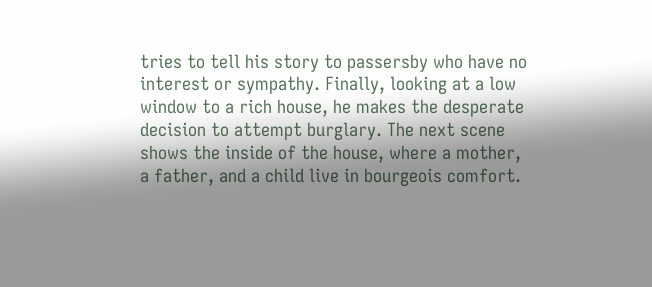tries to tell his story to passersby who have no interest or sympathy. Finally, looking at a low window to a rich house, he makes the desperate decision to attempt burglary. The next scene shows the inside of the house, where a mother, a father, and a child live in bourgeois comfort.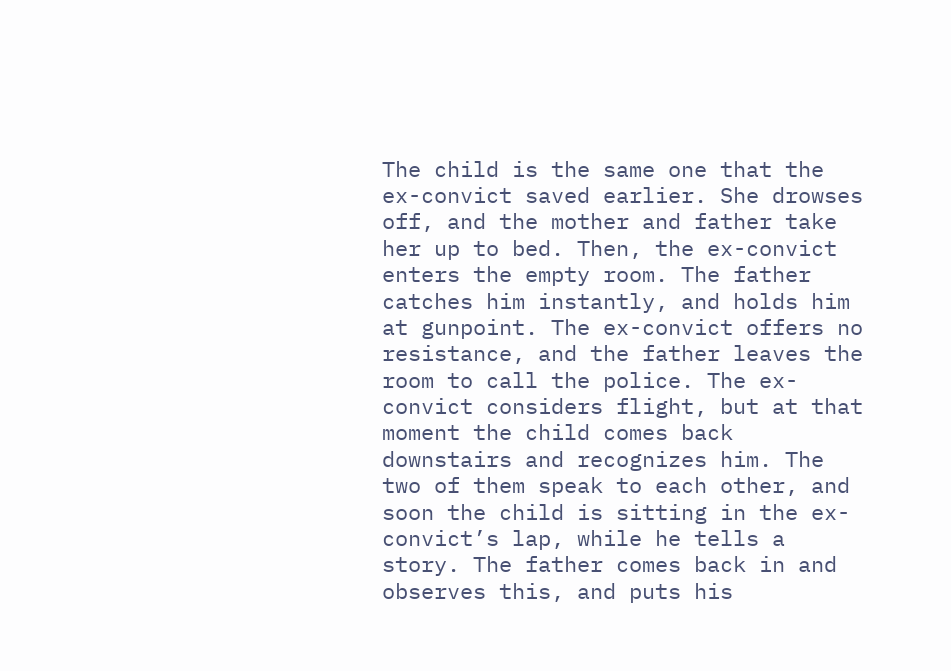The child is the same one that the ex-convict saved earlier. She drowses off, and the mother and father take her up to bed. Then, the ex-convict enters the empty room. The father catches him instantly, and holds him at gunpoint. The ex-convict offers no resistance, and the father leaves the room to call the police. The ex-convict considers flight, but at that moment the child comes back downstairs and recognizes him. The two of them speak to each other, and soon the child is sitting in the ex-convict’s lap, while he tells a story. The father comes back in and observes this, and puts his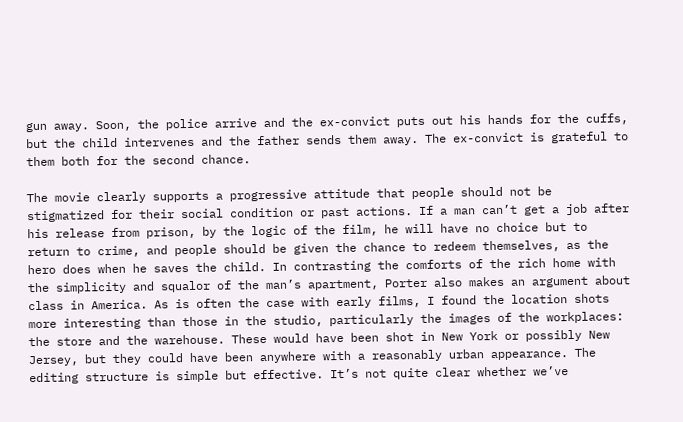gun away. Soon, the police arrive and the ex-convict puts out his hands for the cuffs, but the child intervenes and the father sends them away. The ex-convict is grateful to them both for the second chance.

The movie clearly supports a progressive attitude that people should not be stigmatized for their social condition or past actions. If a man can’t get a job after his release from prison, by the logic of the film, he will have no choice but to return to crime, and people should be given the chance to redeem themselves, as the hero does when he saves the child. In contrasting the comforts of the rich home with the simplicity and squalor of the man’s apartment, Porter also makes an argument about class in America. As is often the case with early films, I found the location shots more interesting than those in the studio, particularly the images of the workplaces: the store and the warehouse. These would have been shot in New York or possibly New Jersey, but they could have been anywhere with a reasonably urban appearance. The editing structure is simple but effective. It’s not quite clear whether we’ve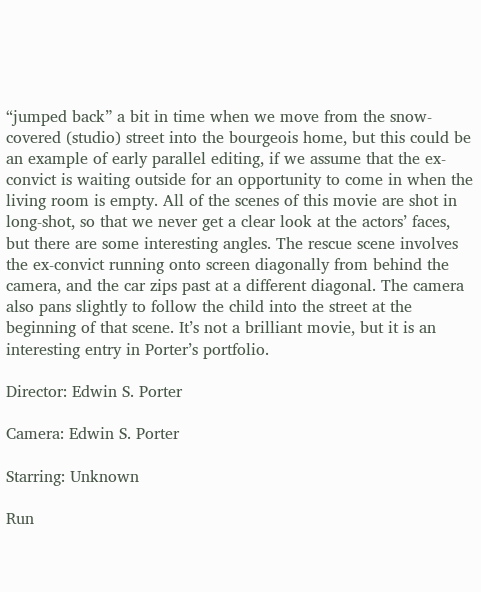“jumped back” a bit in time when we move from the snow-covered (studio) street into the bourgeois home, but this could be an example of early parallel editing, if we assume that the ex-convict is waiting outside for an opportunity to come in when the living room is empty. All of the scenes of this movie are shot in long-shot, so that we never get a clear look at the actors’ faces, but there are some interesting angles. The rescue scene involves the ex-convict running onto screen diagonally from behind the camera, and the car zips past at a different diagonal. The camera also pans slightly to follow the child into the street at the beginning of that scene. It’s not a brilliant movie, but it is an interesting entry in Porter’s portfolio.

Director: Edwin S. Porter

Camera: Edwin S. Porter

Starring: Unknown

Run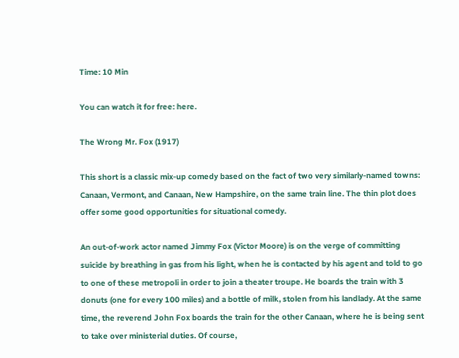Time: 10 Min

You can watch it for free: here.

The Wrong Mr. Fox (1917)

This short is a classic mix-up comedy based on the fact of two very similarly-named towns: Canaan, Vermont, and Canaan, New Hampshire, on the same train line. The thin plot does offer some good opportunities for situational comedy.

An out-of-work actor named Jimmy Fox (Victor Moore) is on the verge of committing suicide by breathing in gas from his light, when he is contacted by his agent and told to go to one of these metropoli in order to join a theater troupe. He boards the train with 3 donuts (one for every 100 miles) and a bottle of milk, stolen from his landlady. At the same time, the reverend John Fox boards the train for the other Canaan, where he is being sent to take over ministerial duties. Of course,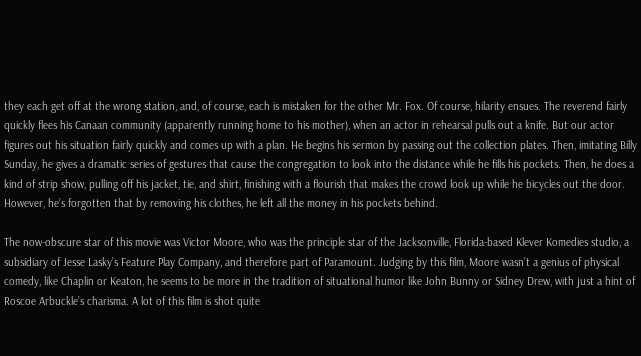they each get off at the wrong station, and, of course, each is mistaken for the other Mr. Fox. Of course, hilarity ensues. The reverend fairly quickly flees his Canaan community (apparently running home to his mother), when an actor in rehearsal pulls out a knife. But our actor figures out his situation fairly quickly and comes up with a plan. He begins his sermon by passing out the collection plates. Then, imitating Billy Sunday, he gives a dramatic series of gestures that cause the congregation to look into the distance while he fills his pockets. Then, he does a kind of strip show, pulling off his jacket, tie, and shirt, finishing with a flourish that makes the crowd look up while he bicycles out the door. However, he’s forgotten that by removing his clothes, he left all the money in his pockets behind.

The now-obscure star of this movie was Victor Moore, who was the principle star of the Jacksonville, Florida-based Klever Komedies studio, a subsidiary of Jesse Lasky’s Feature Play Company, and therefore part of Paramount. Judging by this film, Moore wasn’t a genius of physical comedy, like Chaplin or Keaton, he seems to be more in the tradition of situational humor like John Bunny or Sidney Drew, with just a hint of Roscoe Arbuckle’s charisma. A lot of this film is shot quite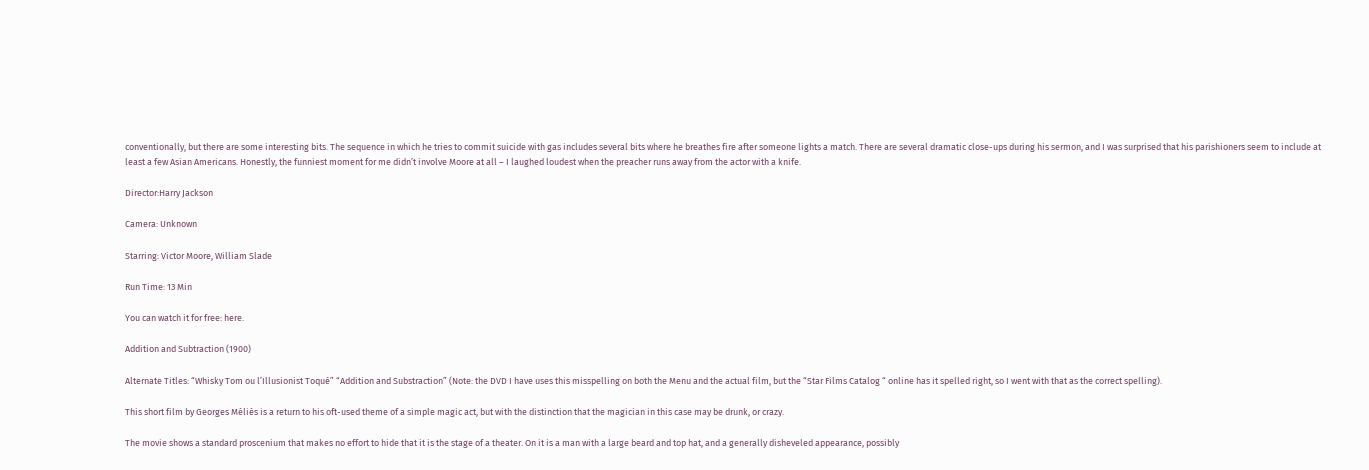conventionally, but there are some interesting bits. The sequence in which he tries to commit suicide with gas includes several bits where he breathes fire after someone lights a match. There are several dramatic close-ups during his sermon, and I was surprised that his parishioners seem to include at least a few Asian Americans. Honestly, the funniest moment for me didn’t involve Moore at all – I laughed loudest when the preacher runs away from the actor with a knife.

Director:Harry Jackson

Camera: Unknown

Starring: Victor Moore, William Slade

Run Time: 13 Min

You can watch it for free: here.

Addition and Subtraction (1900)

Alternate Titles: “Whisky Tom ou l’Illusionist Toqué” “Addition and Substraction” (Note: the DVD I have uses this misspelling on both the Menu and the actual film, but the “Star Films Catalog “ online has it spelled right, so I went with that as the correct spelling).

This short film by Georges Méliès is a return to his oft-used theme of a simple magic act, but with the distinction that the magician in this case may be drunk, or crazy.

The movie shows a standard proscenium that makes no effort to hide that it is the stage of a theater. On it is a man with a large beard and top hat, and a generally disheveled appearance, possibly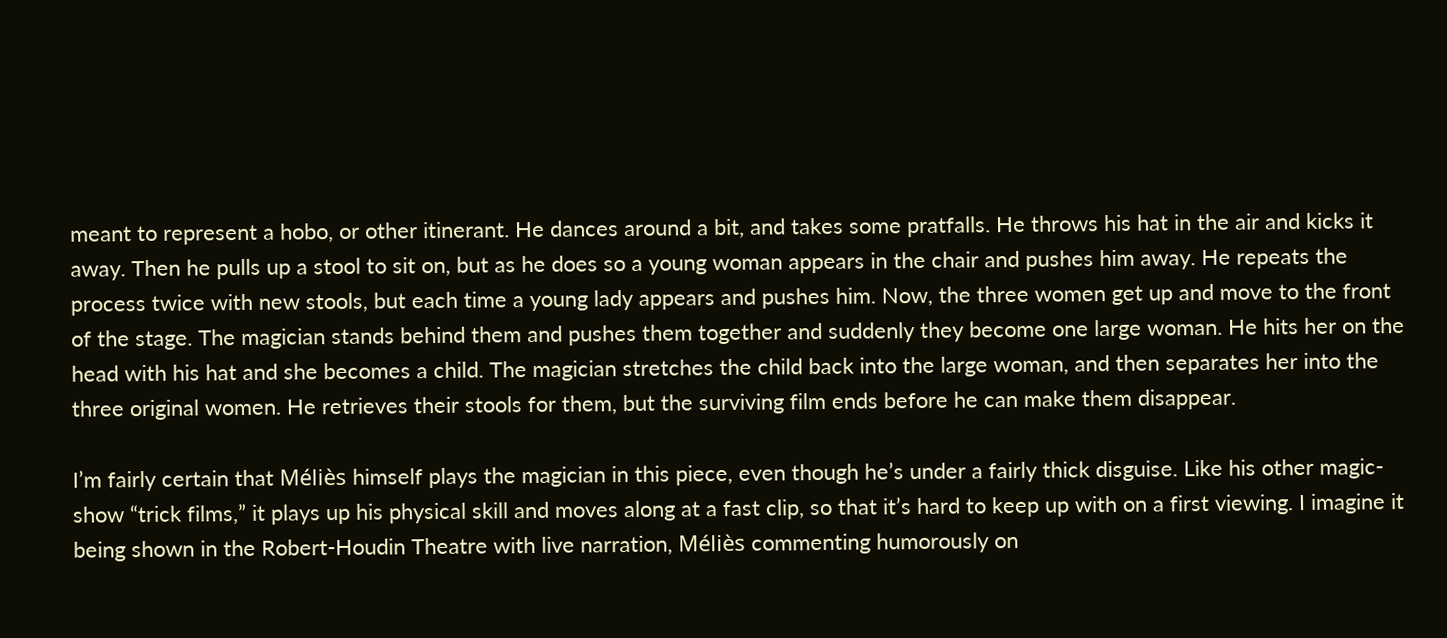meant to represent a hobo, or other itinerant. He dances around a bit, and takes some pratfalls. He throws his hat in the air and kicks it away. Then he pulls up a stool to sit on, but as he does so a young woman appears in the chair and pushes him away. He repeats the process twice with new stools, but each time a young lady appears and pushes him. Now, the three women get up and move to the front of the stage. The magician stands behind them and pushes them together and suddenly they become one large woman. He hits her on the head with his hat and she becomes a child. The magician stretches the child back into the large woman, and then separates her into the three original women. He retrieves their stools for them, but the surviving film ends before he can make them disappear.

I’m fairly certain that Méliès himself plays the magician in this piece, even though he’s under a fairly thick disguise. Like his other magic-show “trick films,” it plays up his physical skill and moves along at a fast clip, so that it’s hard to keep up with on a first viewing. I imagine it being shown in the Robert-Houdin Theatre with live narration, Méliès commenting humorously on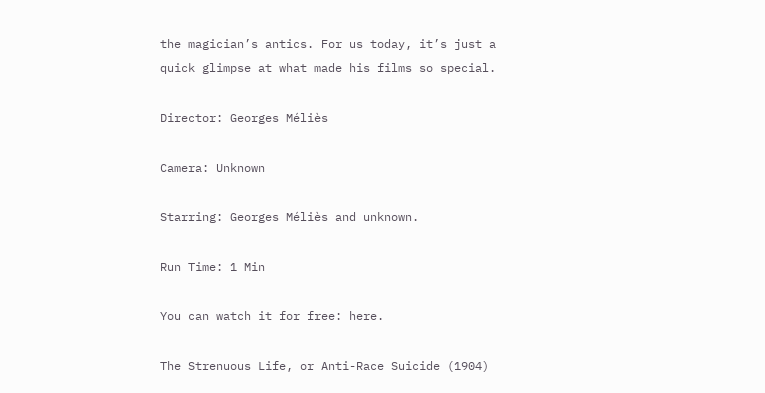the magician’s antics. For us today, it’s just a quick glimpse at what made his films so special.

Director: Georges Méliès

Camera: Unknown

Starring: Georges Méliès and unknown.

Run Time: 1 Min

You can watch it for free: here.

The Strenuous Life, or Anti-Race Suicide (1904)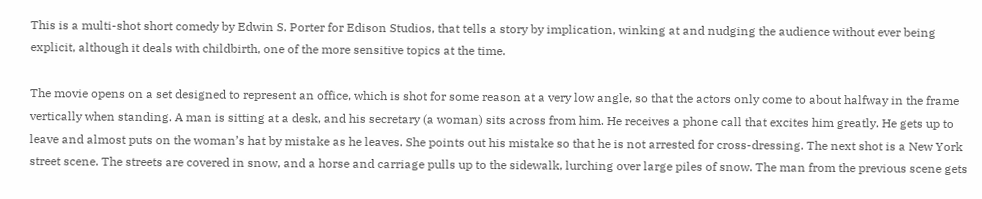This is a multi-shot short comedy by Edwin S. Porter for Edison Studios, that tells a story by implication, winking at and nudging the audience without ever being explicit, although it deals with childbirth, one of the more sensitive topics at the time.

The movie opens on a set designed to represent an office, which is shot for some reason at a very low angle, so that the actors only come to about halfway in the frame vertically when standing. A man is sitting at a desk, and his secretary (a woman) sits across from him. He receives a phone call that excites him greatly. He gets up to leave and almost puts on the woman’s hat by mistake as he leaves. She points out his mistake so that he is not arrested for cross-dressing. The next shot is a New York street scene. The streets are covered in snow, and a horse and carriage pulls up to the sidewalk, lurching over large piles of snow. The man from the previous scene gets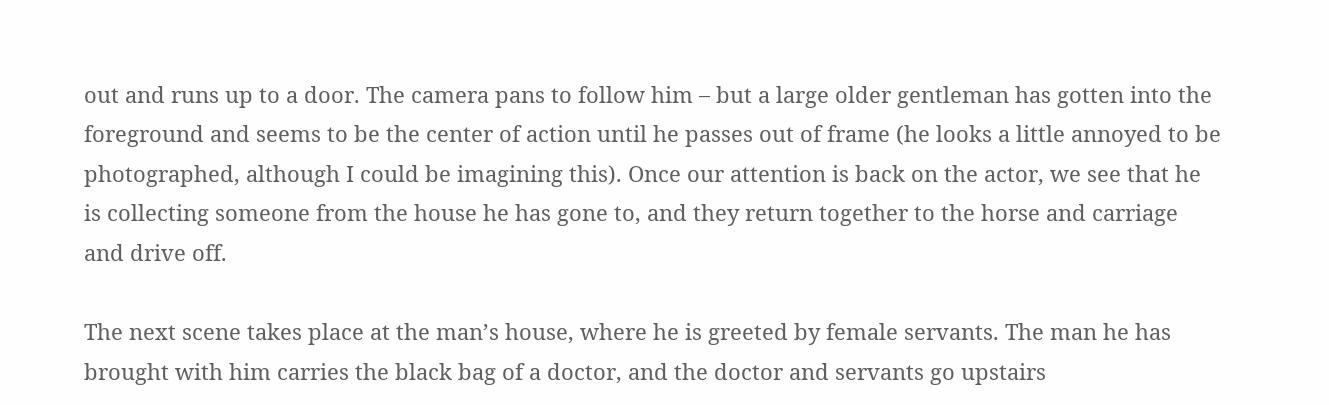out and runs up to a door. The camera pans to follow him – but a large older gentleman has gotten into the foreground and seems to be the center of action until he passes out of frame (he looks a little annoyed to be photographed, although I could be imagining this). Once our attention is back on the actor, we see that he is collecting someone from the house he has gone to, and they return together to the horse and carriage and drive off.

The next scene takes place at the man’s house, where he is greeted by female servants. The man he has brought with him carries the black bag of a doctor, and the doctor and servants go upstairs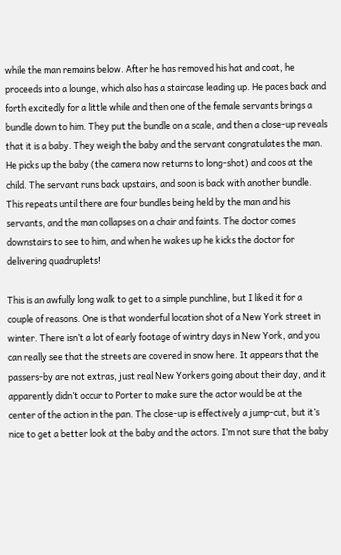while the man remains below. After he has removed his hat and coat, he proceeds into a lounge, which also has a staircase leading up. He paces back and forth excitedly for a little while and then one of the female servants brings a bundle down to him. They put the bundle on a scale, and then a close-up reveals that it is a baby. They weigh the baby and the servant congratulates the man. He picks up the baby (the camera now returns to long-shot) and coos at the child. The servant runs back upstairs, and soon is back with another bundle. This repeats until there are four bundles being held by the man and his servants, and the man collapses on a chair and faints. The doctor comes downstairs to see to him, and when he wakes up he kicks the doctor for delivering quadruplets!

This is an awfully long walk to get to a simple punchline, but I liked it for a couple of reasons. One is that wonderful location shot of a New York street in winter. There isn’t a lot of early footage of wintry days in New York, and you can really see that the streets are covered in snow here. It appears that the passers-by are not extras, just real New Yorkers going about their day, and it apparently didn’t occur to Porter to make sure the actor would be at the center of the action in the pan. The close-up is effectively a jump-cut, but it’s nice to get a better look at the baby and the actors. I’m not sure that the baby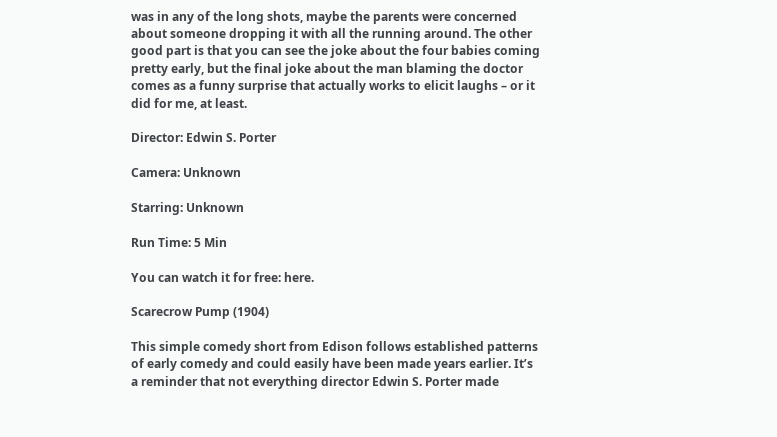was in any of the long shots, maybe the parents were concerned about someone dropping it with all the running around. The other good part is that you can see the joke about the four babies coming pretty early, but the final joke about the man blaming the doctor comes as a funny surprise that actually works to elicit laughs – or it did for me, at least.

Director: Edwin S. Porter

Camera: Unknown

Starring: Unknown

Run Time: 5 Min

You can watch it for free: here.

Scarecrow Pump (1904)

This simple comedy short from Edison follows established patterns of early comedy and could easily have been made years earlier. It’s a reminder that not everything director Edwin S. Porter made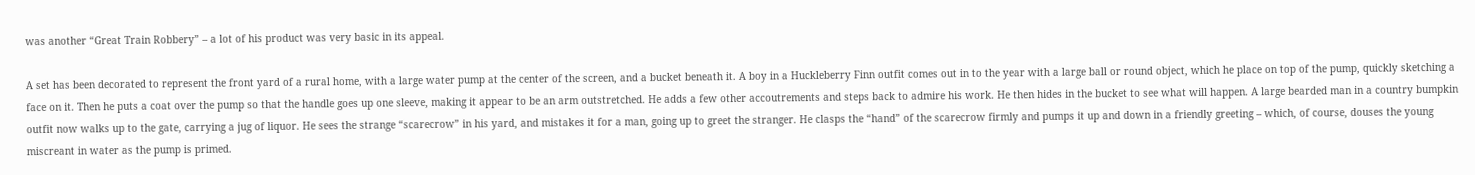was another “Great Train Robbery” – a lot of his product was very basic in its appeal.

A set has been decorated to represent the front yard of a rural home, with a large water pump at the center of the screen, and a bucket beneath it. A boy in a Huckleberry Finn outfit comes out in to the year with a large ball or round object, which he place on top of the pump, quickly sketching a face on it. Then he puts a coat over the pump so that the handle goes up one sleeve, making it appear to be an arm outstretched. He adds a few other accoutrements and steps back to admire his work. He then hides in the bucket to see what will happen. A large bearded man in a country bumpkin outfit now walks up to the gate, carrying a jug of liquor. He sees the strange “scarecrow” in his yard, and mistakes it for a man, going up to greet the stranger. He clasps the “hand” of the scarecrow firmly and pumps it up and down in a friendly greeting – which, of course, douses the young miscreant in water as the pump is primed.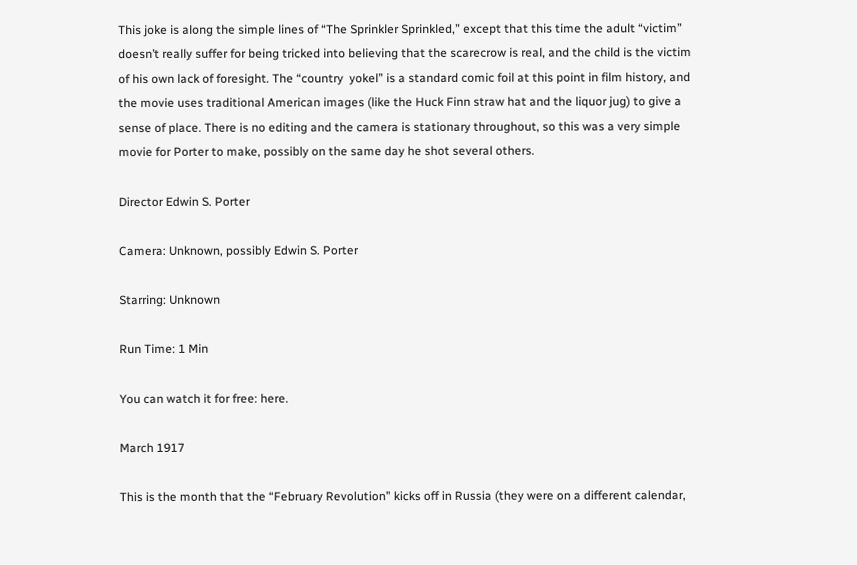This joke is along the simple lines of “The Sprinkler Sprinkled,” except that this time the adult “victim” doesn’t really suffer for being tricked into believing that the scarecrow is real, and the child is the victim of his own lack of foresight. The “country  yokel” is a standard comic foil at this point in film history, and the movie uses traditional American images (like the Huck Finn straw hat and the liquor jug) to give a sense of place. There is no editing and the camera is stationary throughout, so this was a very simple movie for Porter to make, possibly on the same day he shot several others.

Director Edwin S. Porter

Camera: Unknown, possibly Edwin S. Porter

Starring: Unknown

Run Time: 1 Min

You can watch it for free: here.

March 1917

This is the month that the “February Revolution” kicks off in Russia (they were on a different calendar,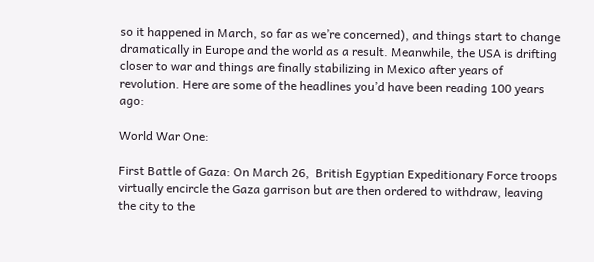so it happened in March, so far as we’re concerned), and things start to change dramatically in Europe and the world as a result. Meanwhile, the USA is drifting closer to war and things are finally stabilizing in Mexico after years of revolution. Here are some of the headlines you’d have been reading 100 years ago:

World War One:

First Battle of Gaza: On March 26,  British Egyptian Expeditionary Force troops virtually encircle the Gaza garrison but are then ordered to withdraw, leaving the city to the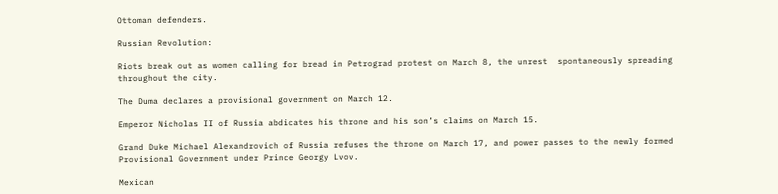Ottoman defenders.

Russian Revolution:

Riots break out as women calling for bread in Petrograd protest on March 8, the unrest  spontaneously spreading throughout the city.

The Duma declares a provisional government on March 12.

Emperor Nicholas II of Russia abdicates his throne and his son’s claims on March 15.

Grand Duke Michael Alexandrovich of Russia refuses the throne on March 17, and power passes to the newly formed Provisional Government under Prince Georgy Lvov.

Mexican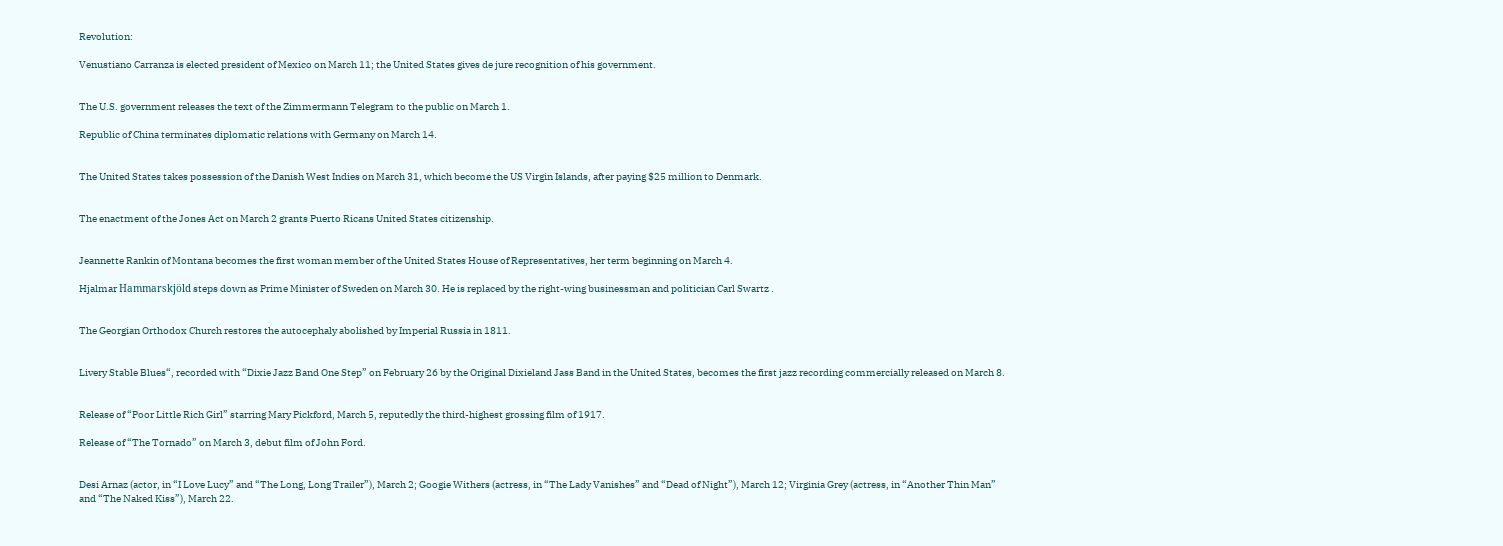Revolution:

Venustiano Carranza is elected president of Mexico on March 11; the United States gives de jure recognition of his government.


The U.S. government releases the text of the Zimmermann Telegram to the public on March 1.

Republic of China terminates diplomatic relations with Germany on March 14.


The United States takes possession of the Danish West Indies on March 31, which become the US Virgin Islands, after paying $25 million to Denmark.


The enactment of the Jones Act on March 2 grants Puerto Ricans United States citizenship.


Jeannette Rankin of Montana becomes the first woman member of the United States House of Representatives, her term beginning on March 4.

Hjalmar Hammarskjöld steps down as Prime Minister of Sweden on March 30. He is replaced by the right-wing businessman and politician Carl Swartz .


The Georgian Orthodox Church restores the autocephaly abolished by Imperial Russia in 1811.


Livery Stable Blues“, recorded with “Dixie Jazz Band One Step” on February 26 by the Original Dixieland Jass Band in the United States, becomes the first jazz recording commercially released on March 8.


Release of “Poor Little Rich Girl” starring Mary Pickford, March 5, reputedly the third-highest grossing film of 1917.

Release of “The Tornado” on March 3, debut film of John Ford.


Desi Arnaz (actor, in “I Love Lucy” and “The Long, Long Trailer”), March 2; Googie Withers (actress, in “The Lady Vanishes” and “Dead of Night”), March 12; Virginia Grey (actress, in “Another Thin Man” and “The Naked Kiss”), March 22.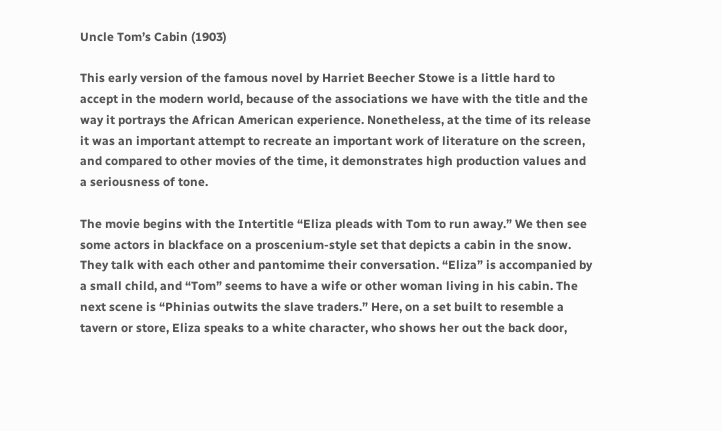Uncle Tom’s Cabin (1903)

This early version of the famous novel by Harriet Beecher Stowe is a little hard to accept in the modern world, because of the associations we have with the title and the way it portrays the African American experience. Nonetheless, at the time of its release it was an important attempt to recreate an important work of literature on the screen, and compared to other movies of the time, it demonstrates high production values and a seriousness of tone.

The movie begins with the Intertitle “Eliza pleads with Tom to run away.” We then see some actors in blackface on a proscenium-style set that depicts a cabin in the snow. They talk with each other and pantomime their conversation. “Eliza” is accompanied by a small child, and “Tom” seems to have a wife or other woman living in his cabin. The next scene is “Phinias outwits the slave traders.” Here, on a set built to resemble a tavern or store, Eliza speaks to a white character, who shows her out the back door,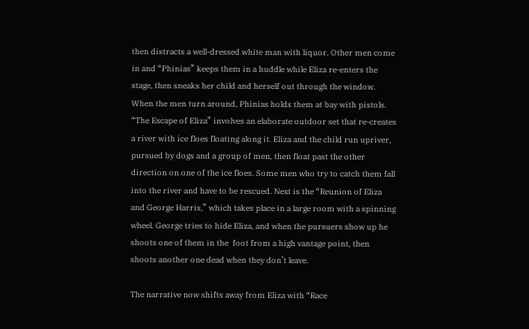then distracts a well-dressed white man with liquor. Other men come in and “Phinias” keeps them in a huddle while Eliza re-enters the stage, then sneaks her child and herself out through the window. When the men turn around, Phinias holds them at bay with pistols. “The Escape of Eliza” involves an elaborate outdoor set that re-creates a river with ice floes floating along it. Eliza and the child run upriver, pursued by dogs and a group of men, then float past the other direction on one of the ice floes. Some men who try to catch them fall into the river and have to be rescued. Next is the “Reunion of Eliza and George Harris,” which takes place in a large room with a spinning wheel. George tries to hide Eliza, and when the pursuers show up he shoots one of them in the  foot from a high vantage point, then shoots another one dead when they don’t leave.

The narrative now shifts away from Eliza with “Race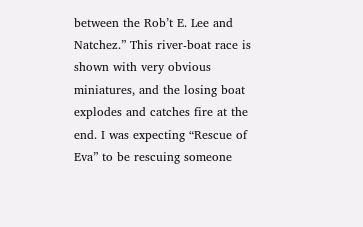between the Rob’t E. Lee and Natchez.” This river-boat race is shown with very obvious miniatures, and the losing boat explodes and catches fire at the end. I was expecting “Rescue of Eva” to be rescuing someone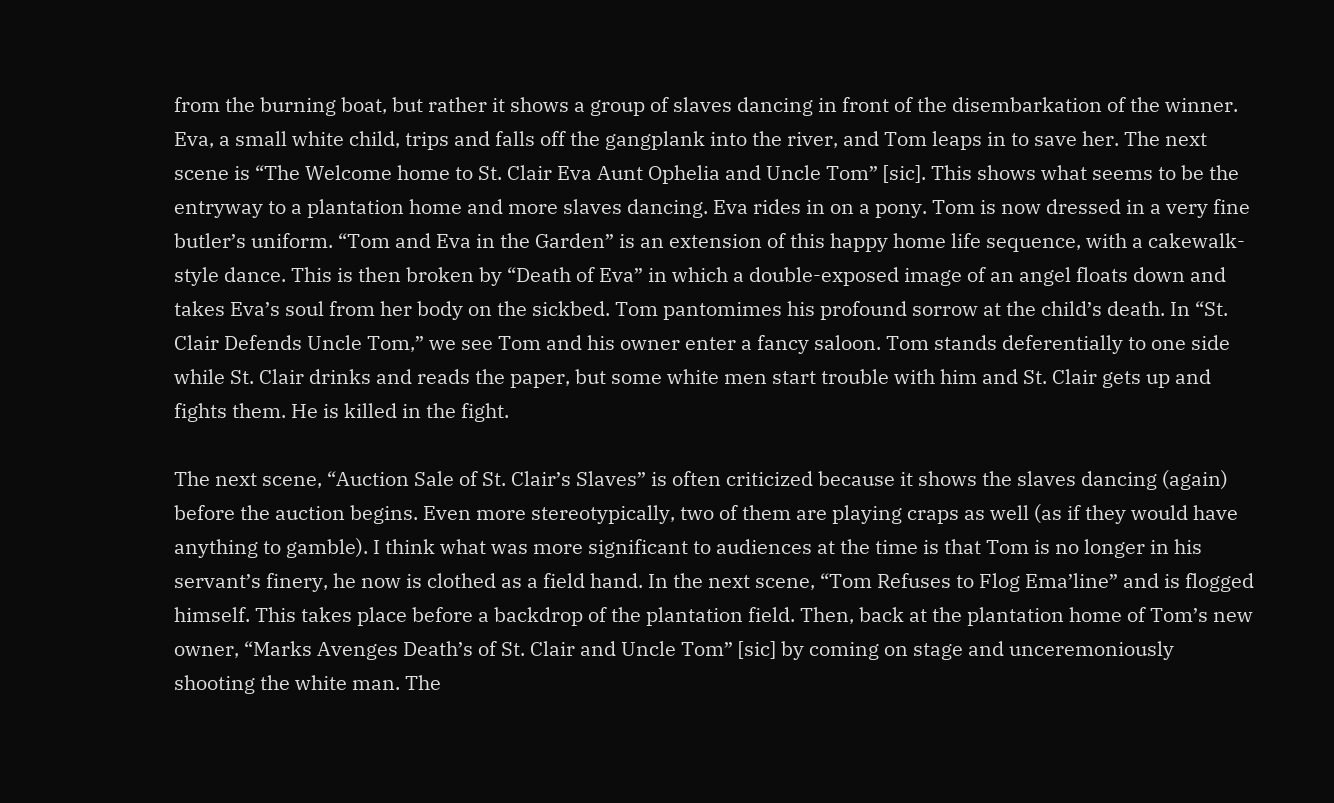from the burning boat, but rather it shows a group of slaves dancing in front of the disembarkation of the winner. Eva, a small white child, trips and falls off the gangplank into the river, and Tom leaps in to save her. The next scene is “The Welcome home to St. Clair Eva Aunt Ophelia and Uncle Tom” [sic]. This shows what seems to be the entryway to a plantation home and more slaves dancing. Eva rides in on a pony. Tom is now dressed in a very fine butler’s uniform. “Tom and Eva in the Garden” is an extension of this happy home life sequence, with a cakewalk-style dance. This is then broken by “Death of Eva” in which a double-exposed image of an angel floats down and takes Eva’s soul from her body on the sickbed. Tom pantomimes his profound sorrow at the child’s death. In “St. Clair Defends Uncle Tom,” we see Tom and his owner enter a fancy saloon. Tom stands deferentially to one side while St. Clair drinks and reads the paper, but some white men start trouble with him and St. Clair gets up and fights them. He is killed in the fight.

The next scene, “Auction Sale of St. Clair’s Slaves” is often criticized because it shows the slaves dancing (again) before the auction begins. Even more stereotypically, two of them are playing craps as well (as if they would have anything to gamble). I think what was more significant to audiences at the time is that Tom is no longer in his servant’s finery, he now is clothed as a field hand. In the next scene, “Tom Refuses to Flog Ema’line” and is flogged himself. This takes place before a backdrop of the plantation field. Then, back at the plantation home of Tom’s new owner, “Marks Avenges Death’s of St. Clair and Uncle Tom” [sic] by coming on stage and unceremoniously shooting the white man. The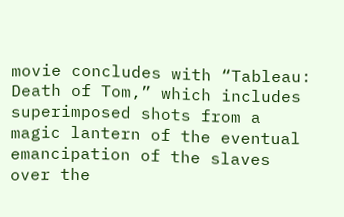movie concludes with “Tableau: Death of Tom,” which includes superimposed shots from a magic lantern of the eventual emancipation of the slaves over the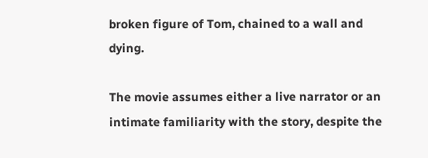broken figure of Tom, chained to a wall and dying.

The movie assumes either a live narrator or an intimate familiarity with the story, despite the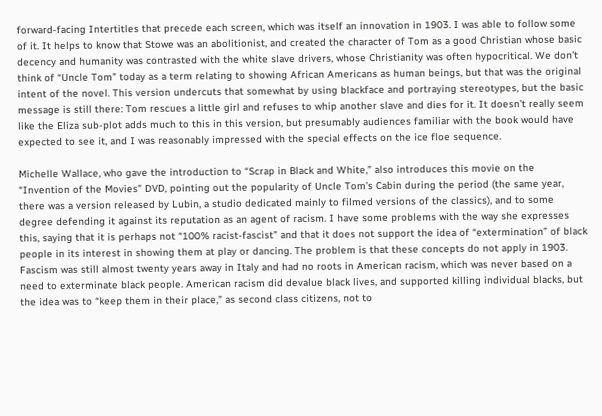forward-facing Intertitles that precede each screen, which was itself an innovation in 1903. I was able to follow some of it. It helps to know that Stowe was an abolitionist, and created the character of Tom as a good Christian whose basic decency and humanity was contrasted with the white slave drivers, whose Christianity was often hypocritical. We don’t think of “Uncle Tom” today as a term relating to showing African Americans as human beings, but that was the original intent of the novel. This version undercuts that somewhat by using blackface and portraying stereotypes, but the basic message is still there: Tom rescues a little girl and refuses to whip another slave and dies for it. It doesn’t really seem like the Eliza sub-plot adds much to this in this version, but presumably audiences familiar with the book would have expected to see it, and I was reasonably impressed with the special effects on the ice floe sequence.

Michelle Wallace, who gave the introduction to “Scrap in Black and White,” also introduces this movie on the “Invention of the Movies” DVD, pointing out the popularity of Uncle Tom’s Cabin during the period (the same year, there was a version released by Lubin, a studio dedicated mainly to filmed versions of the classics), and to some degree defending it against its reputation as an agent of racism. I have some problems with the way she expresses this, saying that it is perhaps not “100% racist-fascist” and that it does not support the idea of “extermination” of black people in its interest in showing them at play or dancing. The problem is that these concepts do not apply in 1903. Fascism was still almost twenty years away in Italy and had no roots in American racism, which was never based on a need to exterminate black people. American racism did devalue black lives, and supported killing individual blacks, but the idea was to “keep them in their place,” as second class citizens, not to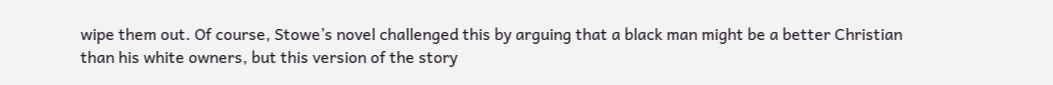wipe them out. Of course, Stowe’s novel challenged this by arguing that a black man might be a better Christian than his white owners, but this version of the story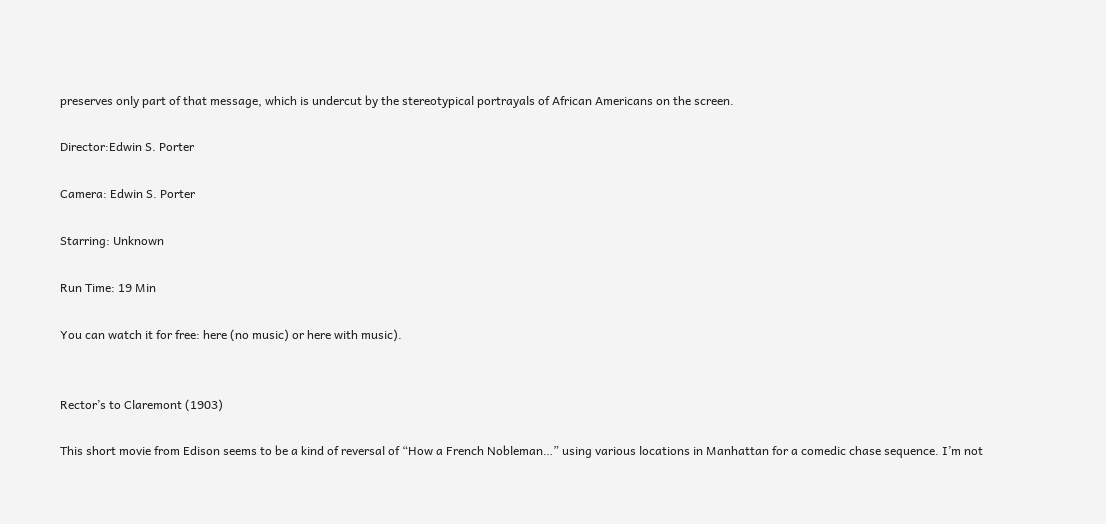preserves only part of that message, which is undercut by the stereotypical portrayals of African Americans on the screen.

Director:Edwin S. Porter

Camera: Edwin S. Porter

Starring: Unknown

Run Time: 19 Min

You can watch it for free: here (no music) or here with music).


Rector’s to Claremont (1903)

This short movie from Edison seems to be a kind of reversal of “How a French Nobleman…” using various locations in Manhattan for a comedic chase sequence. I’m not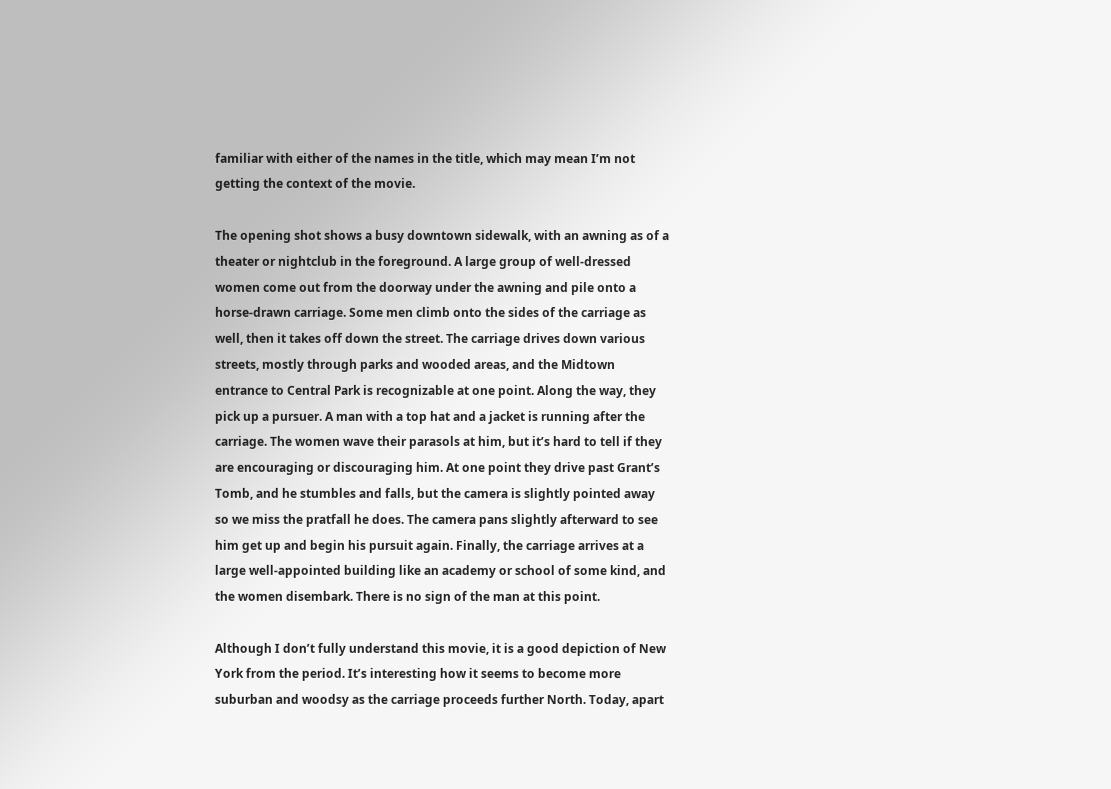familiar with either of the names in the title, which may mean I’m not getting the context of the movie.

The opening shot shows a busy downtown sidewalk, with an awning as of a theater or nightclub in the foreground. A large group of well-dressed women come out from the doorway under the awning and pile onto a horse-drawn carriage. Some men climb onto the sides of the carriage as well, then it takes off down the street. The carriage drives down various streets, mostly through parks and wooded areas, and the Midtown entrance to Central Park is recognizable at one point. Along the way, they pick up a pursuer. A man with a top hat and a jacket is running after the carriage. The women wave their parasols at him, but it’s hard to tell if they are encouraging or discouraging him. At one point they drive past Grant’s Tomb, and he stumbles and falls, but the camera is slightly pointed away so we miss the pratfall he does. The camera pans slightly afterward to see him get up and begin his pursuit again. Finally, the carriage arrives at a large well-appointed building like an academy or school of some kind, and the women disembark. There is no sign of the man at this point.

Although I don’t fully understand this movie, it is a good depiction of New York from the period. It’s interesting how it seems to become more suburban and woodsy as the carriage proceeds further North. Today, apart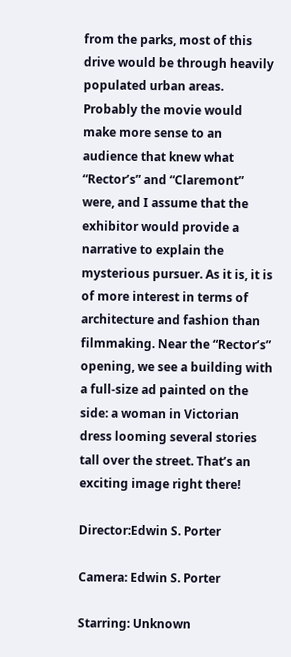from the parks, most of this drive would be through heavily populated urban areas. Probably the movie would make more sense to an audience that knew what “Rector’s” and “Claremont” were, and I assume that the exhibitor would provide a narrative to explain the mysterious pursuer. As it is, it is of more interest in terms of architecture and fashion than filmmaking. Near the “Rector’s” opening, we see a building with a full-size ad painted on the side: a woman in Victorian dress looming several stories tall over the street. That’s an exciting image right there!

Director:Edwin S. Porter

Camera: Edwin S. Porter

Starring: Unknown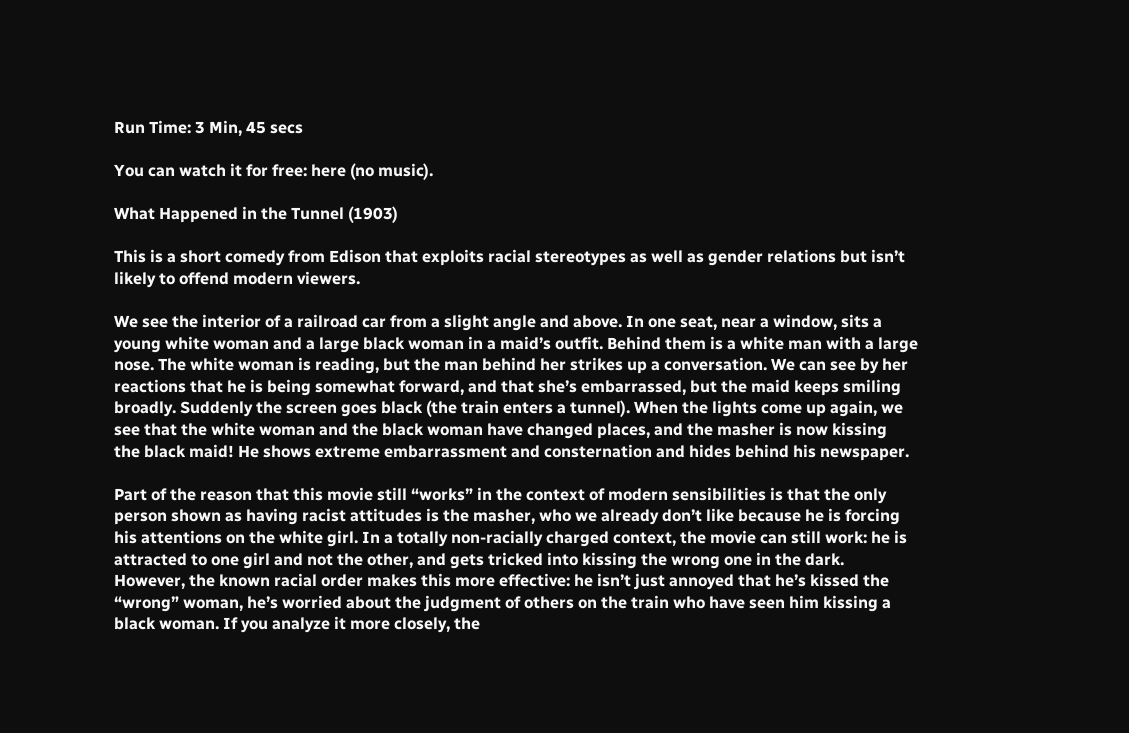Run Time: 3 Min, 45 secs

You can watch it for free: here (no music).

What Happened in the Tunnel (1903)

This is a short comedy from Edison that exploits racial stereotypes as well as gender relations but isn’t likely to offend modern viewers.

We see the interior of a railroad car from a slight angle and above. In one seat, near a window, sits a young white woman and a large black woman in a maid’s outfit. Behind them is a white man with a large nose. The white woman is reading, but the man behind her strikes up a conversation. We can see by her reactions that he is being somewhat forward, and that she’s embarrassed, but the maid keeps smiling broadly. Suddenly the screen goes black (the train enters a tunnel). When the lights come up again, we see that the white woman and the black woman have changed places, and the masher is now kissing  the black maid! He shows extreme embarrassment and consternation and hides behind his newspaper.

Part of the reason that this movie still “works” in the context of modern sensibilities is that the only person shown as having racist attitudes is the masher, who we already don’t like because he is forcing his attentions on the white girl. In a totally non-racially charged context, the movie can still work: he is attracted to one girl and not the other, and gets tricked into kissing the wrong one in the dark. However, the known racial order makes this more effective: he isn’t just annoyed that he’s kissed the “wrong” woman, he’s worried about the judgment of others on the train who have seen him kissing a black woman. If you analyze it more closely, the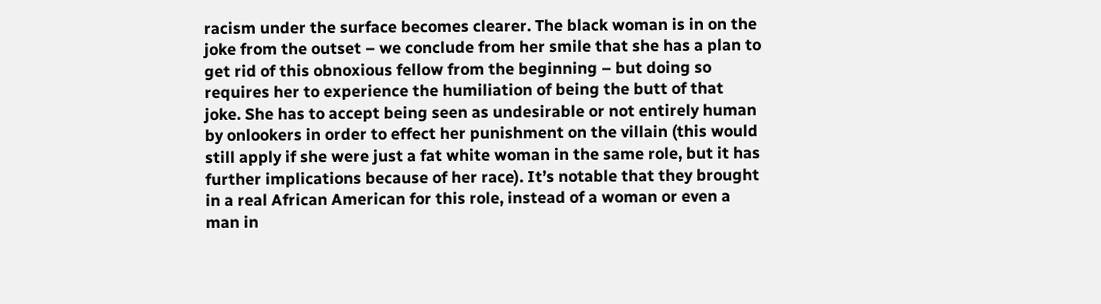racism under the surface becomes clearer. The black woman is in on the joke from the outset – we conclude from her smile that she has a plan to get rid of this obnoxious fellow from the beginning – but doing so requires her to experience the humiliation of being the butt of that joke. She has to accept being seen as undesirable or not entirely human by onlookers in order to effect her punishment on the villain (this would still apply if she were just a fat white woman in the same role, but it has further implications because of her race). It’s notable that they brought in a real African American for this role, instead of a woman or even a man in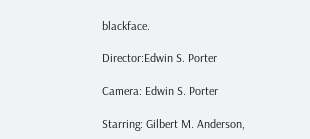blackface.

Director:Edwin S. Porter

Camera: Edwin S. Porter

Starring: Gilbert M. Anderson,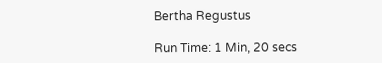Bertha Regustus

Run Time: 1 Min, 20 secs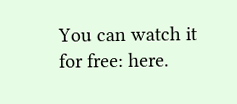You can watch it for free: here.